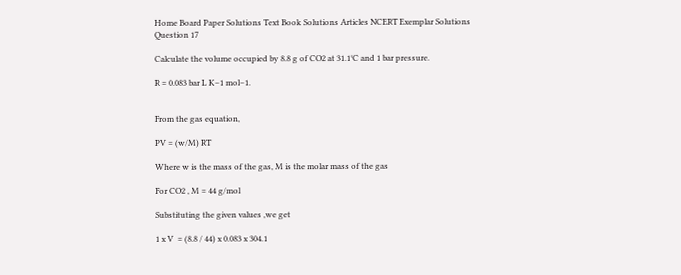Home Board Paper Solutions Text Book Solutions Articles NCERT Exemplar Solutions
Question 17

Calculate the volume occupied by 8.8 g of CO2 at 31.1°C and 1 bar pressure.

R = 0.083 bar L K–1 mol–1.


From the gas equation,

PV = (w/M) RT

Where w is the mass of the gas, M is the molar mass of the gas

For CO2 , M = 44 g/mol

Substituting the given values ,we get

1 x V  = (8.8 / 44) x 0.083 x 304.1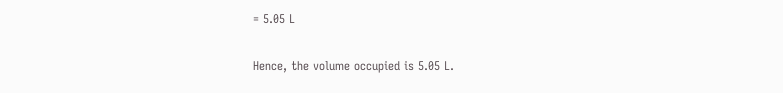= 5.05 L

Hence, the volume occupied is 5.05 L.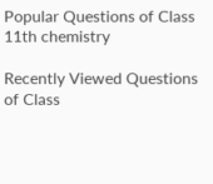Popular Questions of Class 11th chemistry

Recently Viewed Questions of Class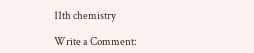11th chemistry

Write a Comment: